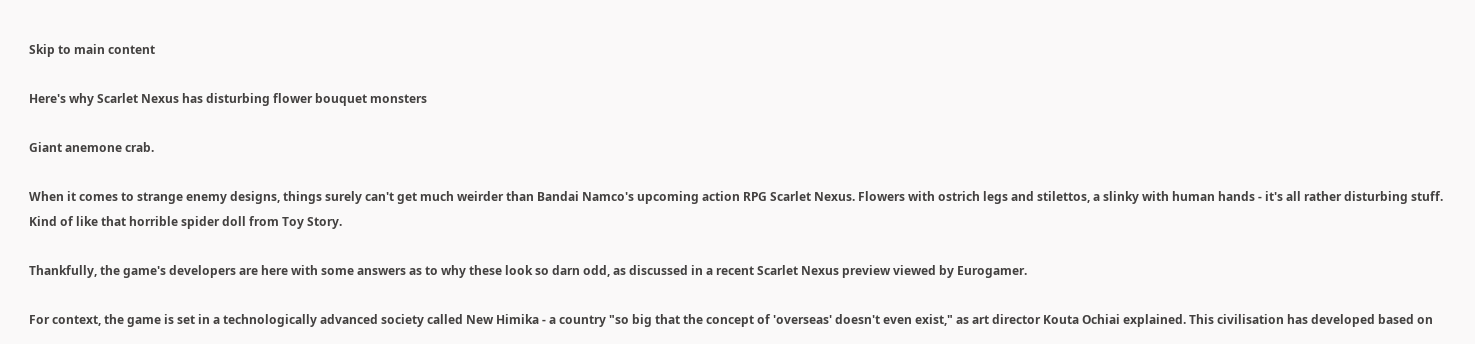Skip to main content

Here's why Scarlet Nexus has disturbing flower bouquet monsters

Giant anemone crab.

When it comes to strange enemy designs, things surely can't get much weirder than Bandai Namco's upcoming action RPG Scarlet Nexus. Flowers with ostrich legs and stilettos, a slinky with human hands - it's all rather disturbing stuff. Kind of like that horrible spider doll from Toy Story.

Thankfully, the game's developers are here with some answers as to why these look so darn odd, as discussed in a recent Scarlet Nexus preview viewed by Eurogamer.

For context, the game is set in a technologically advanced society called New Himika - a country "so big that the concept of 'overseas' doesn't even exist," as art director Kouta Ochiai explained. This civilisation has developed based on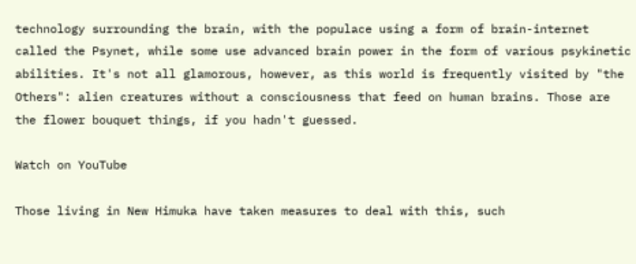technology surrounding the brain, with the populace using a form of brain-internet called the Psynet, while some use advanced brain power in the form of various psykinetic abilities. It's not all glamorous, however, as this world is frequently visited by "the Others": alien creatures without a consciousness that feed on human brains. Those are the flower bouquet things, if you hadn't guessed.

Watch on YouTube

Those living in New Himuka have taken measures to deal with this, such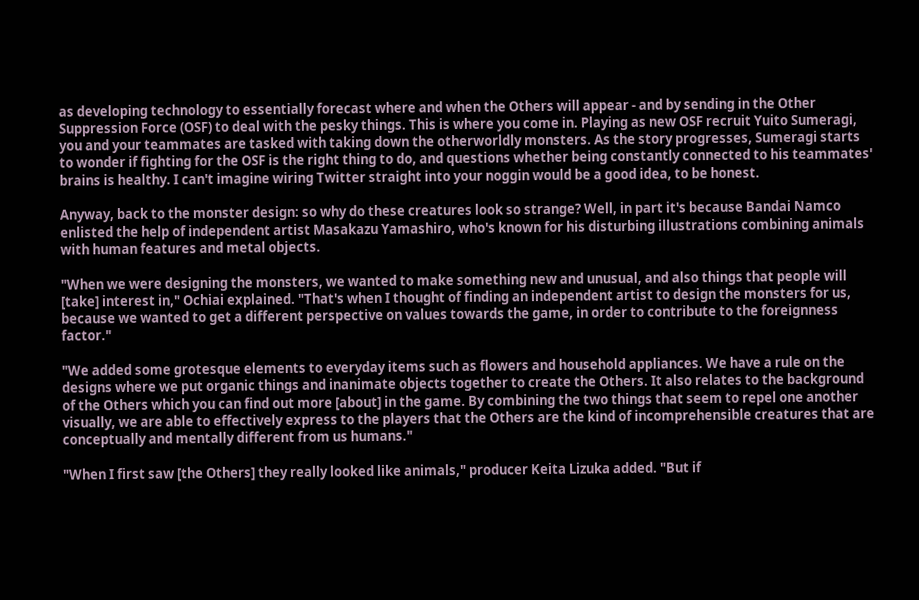as developing technology to essentially forecast where and when the Others will appear - and by sending in the Other Suppression Force (OSF) to deal with the pesky things. This is where you come in. Playing as new OSF recruit Yuito Sumeragi, you and your teammates are tasked with taking down the otherworldly monsters. As the story progresses, Sumeragi starts to wonder if fighting for the OSF is the right thing to do, and questions whether being constantly connected to his teammates' brains is healthy. I can't imagine wiring Twitter straight into your noggin would be a good idea, to be honest.

Anyway, back to the monster design: so why do these creatures look so strange? Well, in part it's because Bandai Namco enlisted the help of independent artist Masakazu Yamashiro, who's known for his disturbing illustrations combining animals with human features and metal objects.

"When we were designing the monsters, we wanted to make something new and unusual, and also things that people will [take] interest in," Ochiai explained. "That's when I thought of finding an independent artist to design the monsters for us, because we wanted to get a different perspective on values towards the game, in order to contribute to the foreignness factor."

"We added some grotesque elements to everyday items such as flowers and household appliances. We have a rule on the designs where we put organic things and inanimate objects together to create the Others. It also relates to the background of the Others which you can find out more [about] in the game. By combining the two things that seem to repel one another visually, we are able to effectively express to the players that the Others are the kind of incomprehensible creatures that are conceptually and mentally different from us humans."

"When I first saw [the Others] they really looked like animals," producer Keita Lizuka added. "But if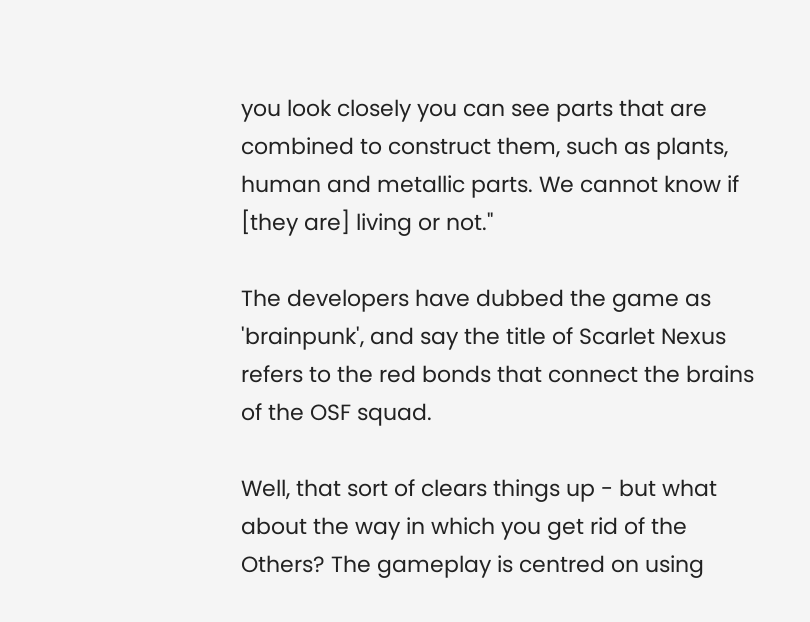you look closely you can see parts that are combined to construct them, such as plants, human and metallic parts. We cannot know if [they are] living or not."

The developers have dubbed the game as 'brainpunk', and say the title of Scarlet Nexus refers to the red bonds that connect the brains of the OSF squad.

Well, that sort of clears things up - but what about the way in which you get rid of the Others? The gameplay is centred on using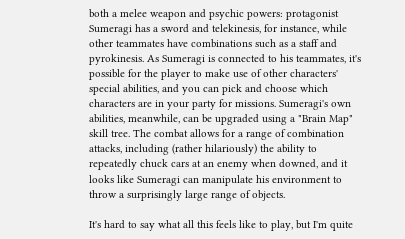both a melee weapon and psychic powers: protagonist Sumeragi has a sword and telekinesis, for instance, while other teammates have combinations such as a staff and pyrokinesis. As Sumeragi is connected to his teammates, it's possible for the player to make use of other characters' special abilities, and you can pick and choose which characters are in your party for missions. Sumeragi's own abilities, meanwhile, can be upgraded using a "Brain Map" skill tree. The combat allows for a range of combination attacks, including (rather hilariously) the ability to repeatedly chuck cars at an enemy when downed, and it looks like Sumeragi can manipulate his environment to throw a surprisingly large range of objects.

It's hard to say what all this feels like to play, but I'm quite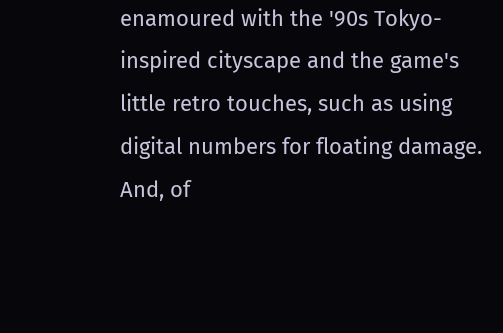enamoured with the '90s Tokyo-inspired cityscape and the game's little retro touches, such as using digital numbers for floating damage. And, of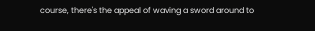course, there's the appeal of waving a sword around to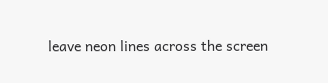leave neon lines across the screen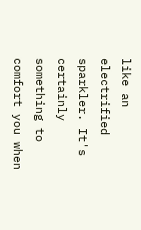like an electrified sparkler. It's certainly something to comfort you when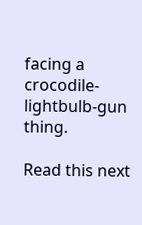facing a crocodile-lightbulb-gun thing.

Read this next